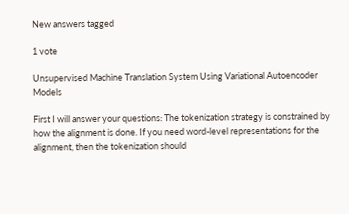New answers tagged

1 vote

Unsupervised Machine Translation System Using Variational Autoencoder Models

First I will answer your questions: The tokenization strategy is constrained by how the alignment is done. If you need word-level representations for the alignment, then the tokenization should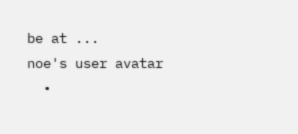be at ...
noe's user avatar
  •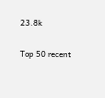23.8k

Top 50 recent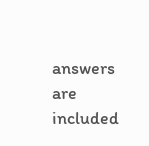answers are included